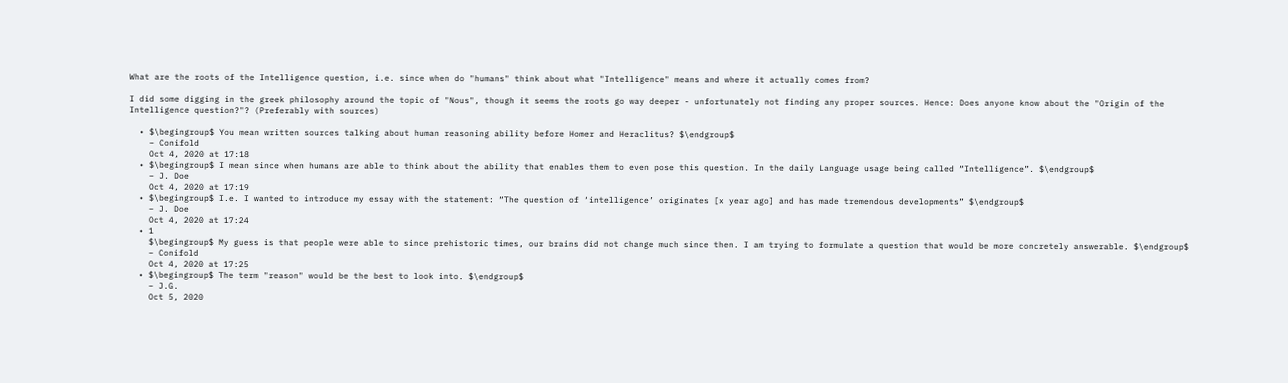What are the roots of the Intelligence question, i.e. since when do "humans" think about what "Intelligence" means and where it actually comes from?

I did some digging in the greek philosophy around the topic of "Nous", though it seems the roots go way deeper - unfortunately not finding any proper sources. Hence: Does anyone know about the "Origin of the Intelligence question?"? (Preferably with sources)

  • $\begingroup$ You mean written sources talking about human reasoning ability before Homer and Heraclitus? $\endgroup$
    – Conifold
    Oct 4, 2020 at 17:18
  • $\begingroup$ I mean since when humans are able to think about the ability that enables them to even pose this question. In the daily Language usage being called “Intelligence”. $\endgroup$
    – J. Doe
    Oct 4, 2020 at 17:19
  • $\begingroup$ I.e. I wanted to introduce my essay with the statement: “The question of ‘intelligence’ originates [x year ago] and has made tremendous developments” $\endgroup$
    – J. Doe
    Oct 4, 2020 at 17:24
  • 1
    $\begingroup$ My guess is that people were able to since prehistoric times, our brains did not change much since then. I am trying to formulate a question that would be more concretely answerable. $\endgroup$
    – Conifold
    Oct 4, 2020 at 17:25
  • $\begingroup$ The term "reason" would be the best to look into. $\endgroup$
    – J.G.
    Oct 5, 2020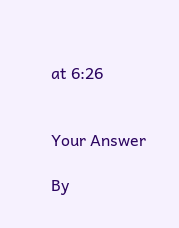at 6:26


Your Answer

By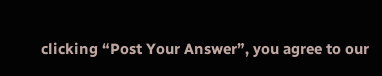clicking “Post Your Answer”, you agree to our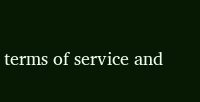terms of service and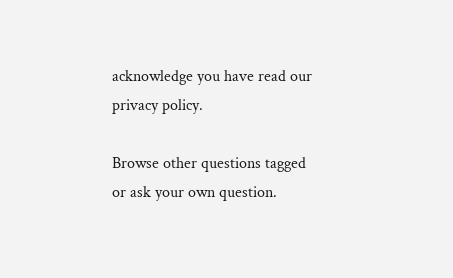acknowledge you have read our privacy policy.

Browse other questions tagged or ask your own question.